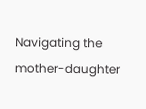Navigating the mother-daughter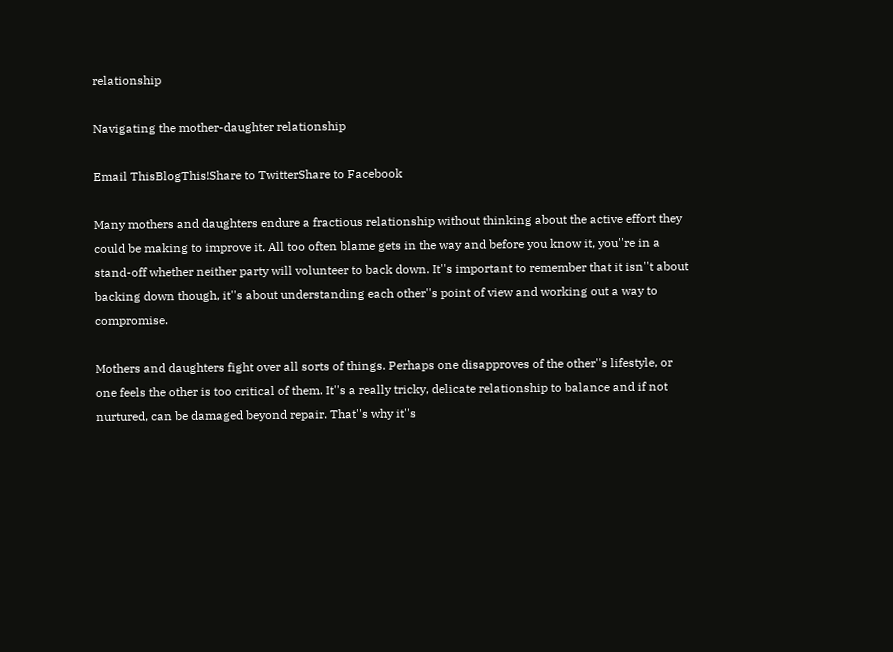relationship

Navigating the mother-daughter relationship

Email ThisBlogThis!Share to TwitterShare to Facebook

Many mothers and daughters endure a fractious relationship without thinking about the active effort they could be making to improve it. All too often blame gets in the way and before you know it, you''re in a stand-off whether neither party will volunteer to back down. It''s important to remember that it isn''t about backing down though, it''s about understanding each other''s point of view and working out a way to compromise.

Mothers and daughters fight over all sorts of things. Perhaps one disapproves of the other''s lifestyle, or one feels the other is too critical of them. It''s a really tricky, delicate relationship to balance and if not nurtured, can be damaged beyond repair. That''s why it''s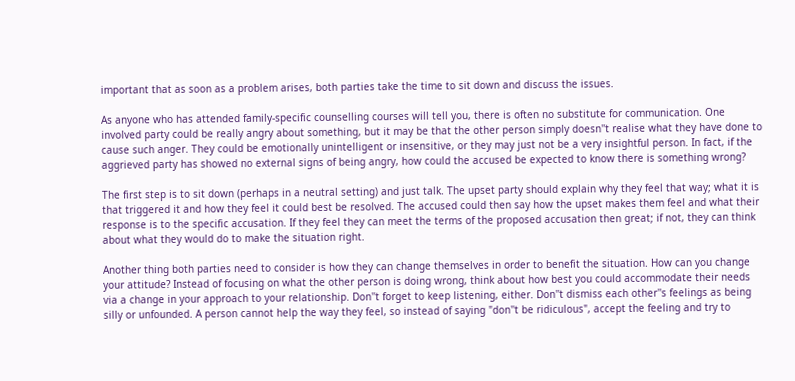important that as soon as a problem arises, both parties take the time to sit down and discuss the issues.

As anyone who has attended family-specific counselling courses will tell you, there is often no substitute for communication. One involved party could be really angry about something, but it may be that the other person simply doesn''t realise what they have done to cause such anger. They could be emotionally unintelligent or insensitive, or they may just not be a very insightful person. In fact, if the aggrieved party has showed no external signs of being angry, how could the accused be expected to know there is something wrong?

The first step is to sit down (perhaps in a neutral setting) and just talk. The upset party should explain why they feel that way; what it is that triggered it and how they feel it could best be resolved. The accused could then say how the upset makes them feel and what their response is to the specific accusation. If they feel they can meet the terms of the proposed accusation then great; if not, they can think about what they would do to make the situation right.

Another thing both parties need to consider is how they can change themselves in order to benefit the situation. How can you change your attitude? Instead of focusing on what the other person is doing wrong, think about how best you could accommodate their needs via a change in your approach to your relationship. Don''t forget to keep listening, either. Don''t dismiss each other''s feelings as being silly or unfounded. A person cannot help the way they feel, so instead of saying "don''t be ridiculous", accept the feeling and try to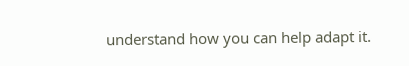understand how you can help adapt it.